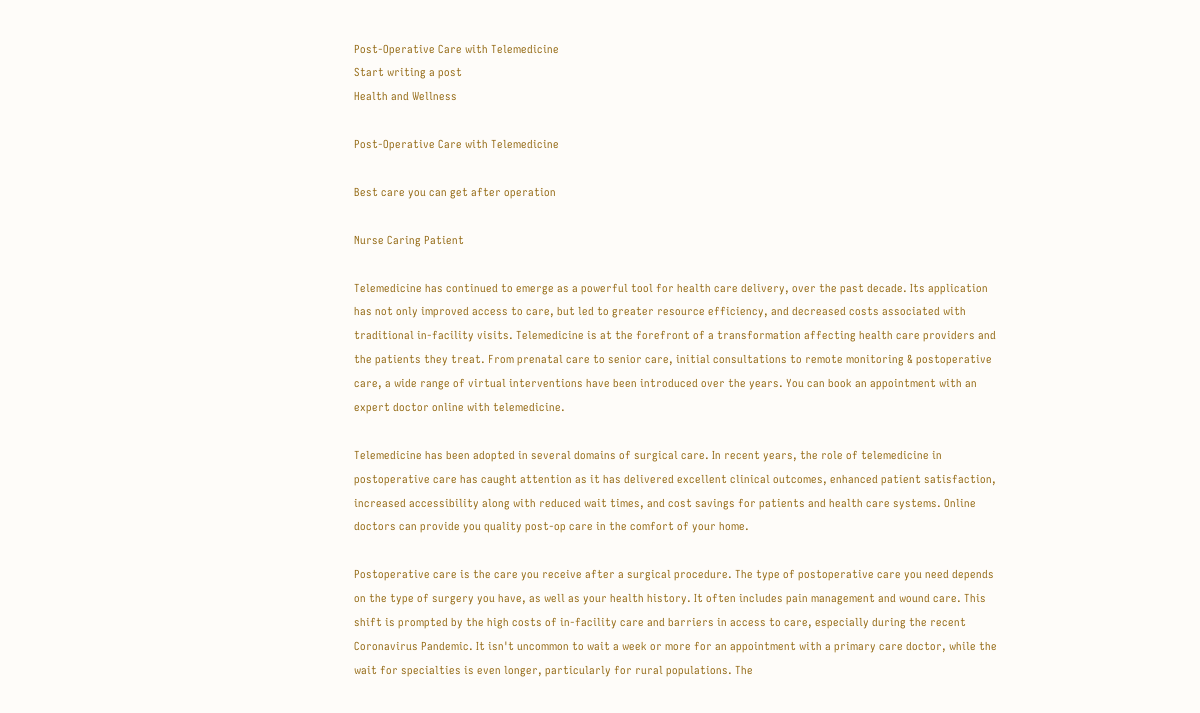Post-Operative Care with Telemedicine
Start writing a post
Health and Wellness

Post-Operative Care with Telemedicine

Best care you can get after operation

Nurse Caring Patient

Telemedicine has continued to emerge as a powerful tool for health care delivery, over the past decade. Its application has not only improved access to care, but led to greater resource efficiency, and decreased costs associated with traditional in-facility visits. Telemedicine is at the forefront of a transformation affecting health care providers and the patients they treat. From prenatal care to senior care, initial consultations to remote monitoring & postoperative care, a wide range of virtual interventions have been introduced over the years. You can book an appointment with an expert doctor online with telemedicine.

Telemedicine has been adopted in several domains of surgical care. In recent years, the role of telemedicine in postoperative care has caught attention as it has delivered excellent clinical outcomes, enhanced patient satisfaction, increased accessibility along with reduced wait times, and cost savings for patients and health care systems. Online doctors can provide you quality post-op care in the comfort of your home.

Postoperative care is the care you receive after a surgical procedure. The type of postoperative care you need depends on the type of surgery you have, as well as your health history. It often includes pain management and wound care. This shift is prompted by the high costs of in-facility care and barriers in access to care, especially during the recent Coronavirus Pandemic. It isn't uncommon to wait a week or more for an appointment with a primary care doctor, while the wait for specialties is even longer, particularly for rural populations. The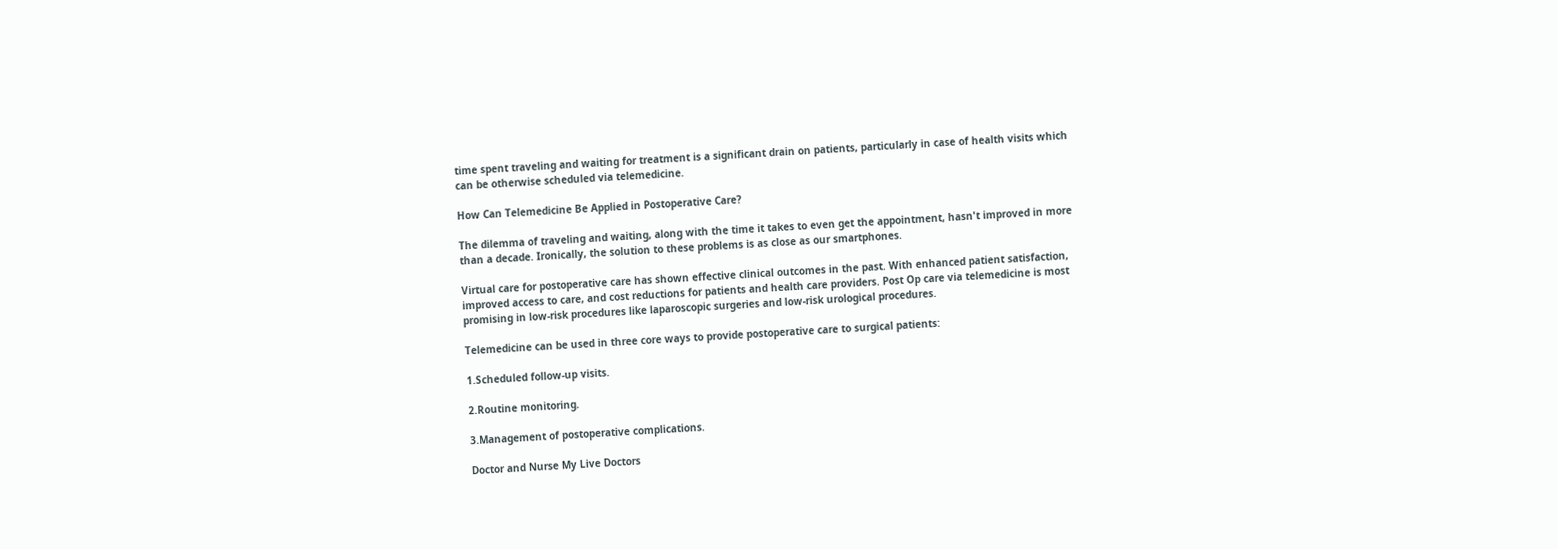time spent traveling and waiting for treatment is a significant drain on patients, particularly in case of health visits which can be otherwise scheduled via telemedicine.

How Can Telemedicine Be Applied in Postoperative Care?

The dilemma of traveling and waiting, along with the time it takes to even get the appointment, hasn't improved in more than a decade. Ironically, the solution to these problems is as close as our smartphones.

Virtual care for postoperative care has shown effective clinical outcomes in the past. With enhanced patient satisfaction, improved access to care, and cost reductions for patients and health care providers. Post Op care via telemedicine is most promising in low-risk procedures like laparoscopic surgeries and low-risk urological procedures.

Telemedicine can be used in three core ways to provide postoperative care to surgical patients:

1.Scheduled follow-up visits.

2.Routine monitoring.

3.Management of postoperative complications.

Doctor and Nurse My Live Doctors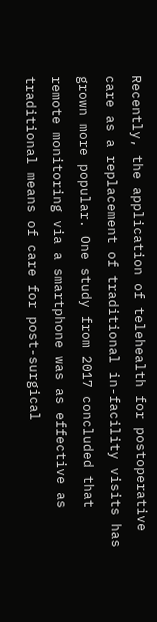Recently, the application of telehealth for postoperative care as a replacement of traditional in-facility visits has grown more popular. One study from 2017 concluded that remote monitoring via a smartphone was as effective as traditional means of care for post-surgical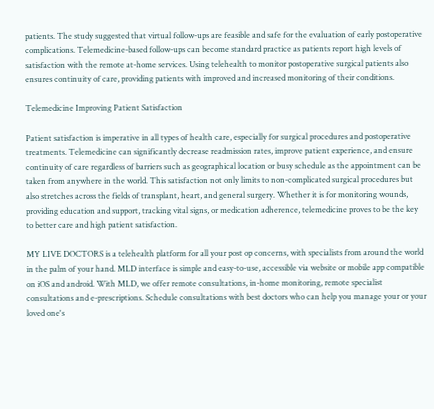patients. The study suggested that virtual follow-ups are feasible and safe for the evaluation of early postoperative complications. Telemedicine-based follow-ups can become standard practice as patients report high levels of satisfaction with the remote at-home services. Using telehealth to monitor postoperative surgical patients also ensures continuity of care, providing patients with improved and increased monitoring of their conditions.

Telemedicine Improving Patient Satisfaction

Patient satisfaction is imperative in all types of health care, especially for surgical procedures and postoperative treatments. Telemedicine can significantly decrease readmission rates, improve patient experience, and ensure continuity of care regardless of barriers such as geographical location or busy schedule as the appointment can be taken from anywhere in the world. This satisfaction not only limits to non-complicated surgical procedures but also stretches across the fields of transplant, heart, and general surgery. Whether it is for monitoring wounds, providing education and support, tracking vital signs, or medication adherence, telemedicine proves to be the key to better care and high patient satisfaction.

MY LIVE DOCTORS is a telehealth platform for all your post op concerns, with specialists from around the world in the palm of your hand. MLD interface is simple and easy-to-use, accessible via website or mobile app compatible on iOS and android. With MLD, we offer remote consultations, in-home monitoring, remote specialist consultations and e-prescriptions. Schedule consultations with best doctors who can help you manage your or your loved one's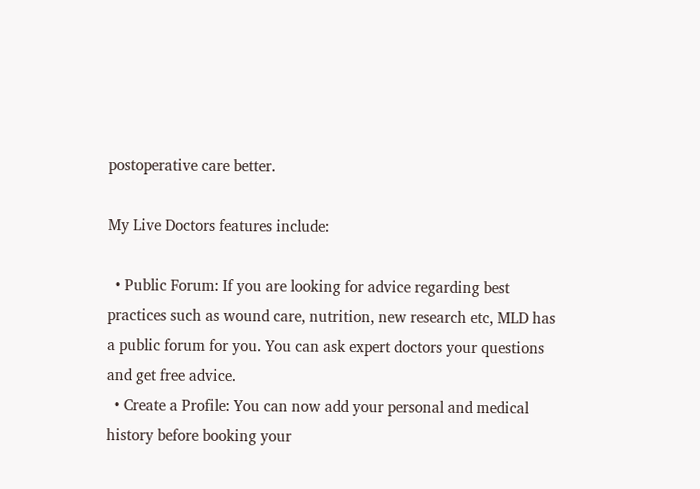postoperative care better.

My Live Doctors features include:

  • Public Forum: If you are looking for advice regarding best practices such as wound care, nutrition, new research etc, MLD has a public forum for you. You can ask expert doctors your questions and get free advice.
  • Create a Profile: You can now add your personal and medical history before booking your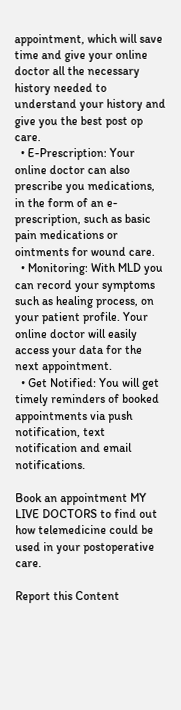appointment, which will save time and give your online doctor all the necessary history needed to understand your history and give you the best post op care.
  • E-Prescription: Your online doctor can also prescribe you medications, in the form of an e-prescription, such as basic pain medications or ointments for wound care.
  • Monitoring: With MLD you can record your symptoms such as healing process, on your patient profile. Your online doctor will easily access your data for the next appointment.
  • Get Notified: You will get timely reminders of booked appointments via push notification, text notification and email notifications.

Book an appointment MY LIVE DOCTORS to find out how telemedicine could be used in your postoperative care.

Report this Content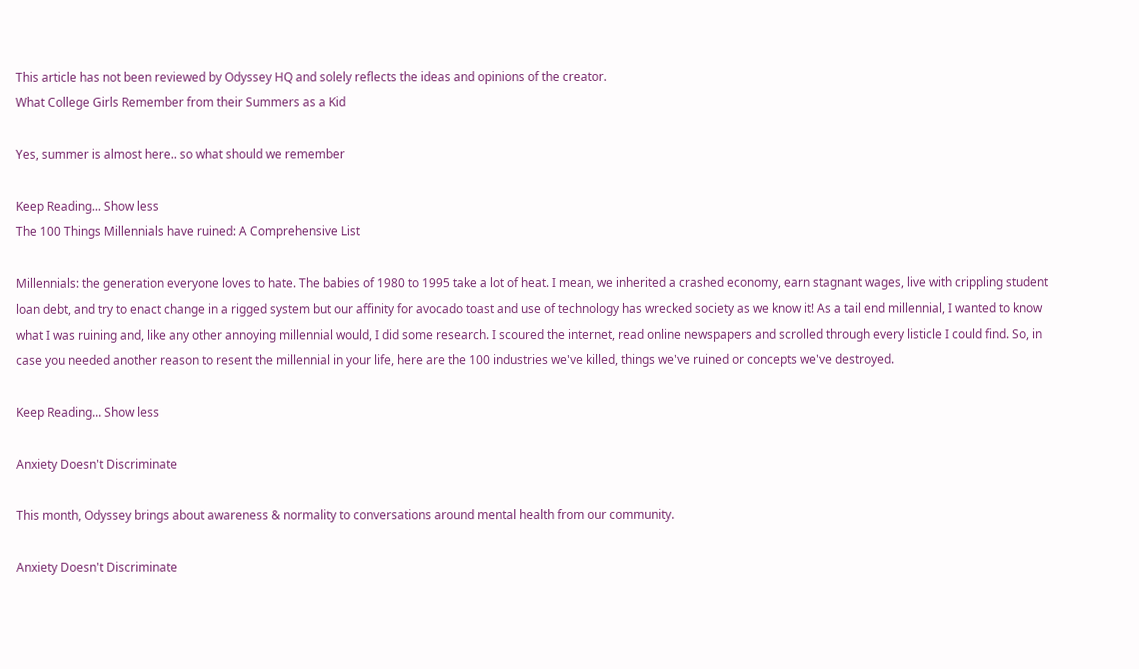This article has not been reviewed by Odyssey HQ and solely reflects the ideas and opinions of the creator.
What College Girls Remember from their Summers as a Kid

Yes, summer is almost here.. so what should we remember

Keep Reading... Show less
The 100 Things Millennials have ruined: A Comprehensive List

Millennials: the generation everyone loves to hate. The babies of 1980 to 1995 take a lot of heat. I mean, we inherited a crashed economy, earn stagnant wages, live with crippling student loan debt, and try to enact change in a rigged system but our affinity for avocado toast and use of technology has wrecked society as we know it! As a tail end millennial, I wanted to know what I was ruining and, like any other annoying millennial would, I did some research. I scoured the internet, read online newspapers and scrolled through every listicle I could find. So, in case you needed another reason to resent the millennial in your life, here are the 100 industries we've killed, things we've ruined or concepts we've destroyed.

Keep Reading... Show less

Anxiety Doesn't Discriminate

This month, Odyssey brings about awareness & normality to conversations around mental health from our community.

Anxiety Doesn't Discriminate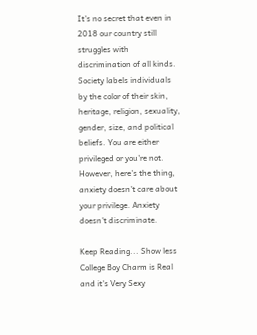It's no secret that even in 2018 our country still struggles with discrimination of all kinds. Society labels individuals by the color of their skin, heritage, religion, sexuality, gender, size, and political beliefs. You are either privileged or you're not. However, here's the thing, anxiety doesn't care about your privilege. Anxiety doesn't discriminate.

Keep Reading... Show less
College Boy Charm is Real and it's Very Sexy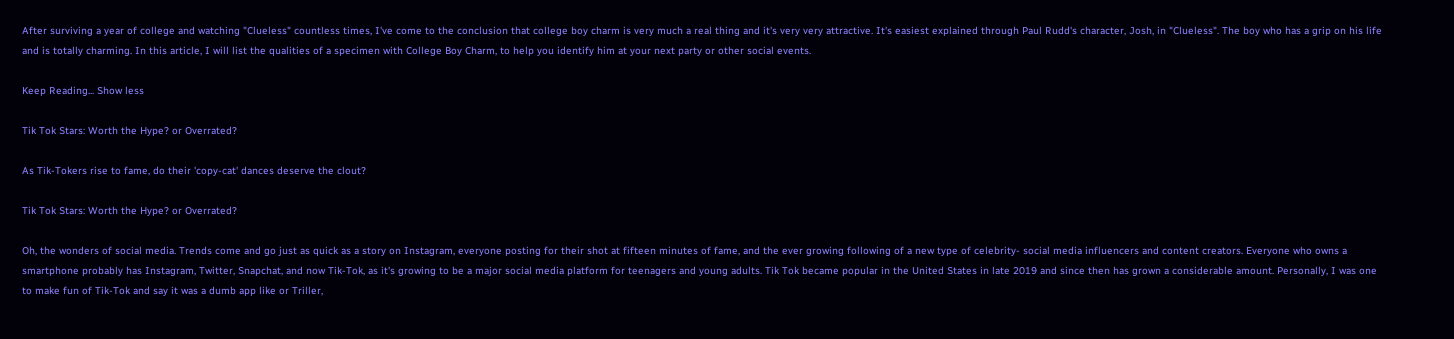After surviving a year of college and watching "Clueless" countless times, I've come to the conclusion that college boy charm is very much a real thing and it's very very attractive. It's easiest explained through Paul Rudd's character, Josh, in "Clueless". The boy who has a grip on his life and is totally charming. In this article, I will list the qualities of a specimen with College Boy Charm, to help you identify him at your next party or other social events.

Keep Reading... Show less

Tik Tok Stars: Worth the Hype? or Overrated?

As Tik-Tokers rise to fame, do their 'copy-cat' dances deserve the clout?

Tik Tok Stars: Worth the Hype? or Overrated?

Oh, the wonders of social media. Trends come and go just as quick as a story on Instagram, everyone posting for their shot at fifteen minutes of fame, and the ever growing following of a new type of celebrity- social media influencers and content creators. Everyone who owns a smartphone probably has Instagram, Twitter, Snapchat, and now Tik-Tok, as it's growing to be a major social media platform for teenagers and young adults. Tik Tok became popular in the United States in late 2019 and since then has grown a considerable amount. Personally, I was one to make fun of Tik-Tok and say it was a dumb app like or Triller,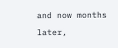and now months later,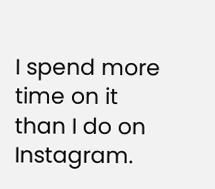I spend more time on it than I do on Instagram.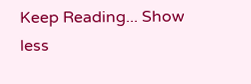Keep Reading... Show less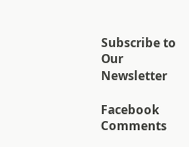Subscribe to Our Newsletter

Facebook Comments